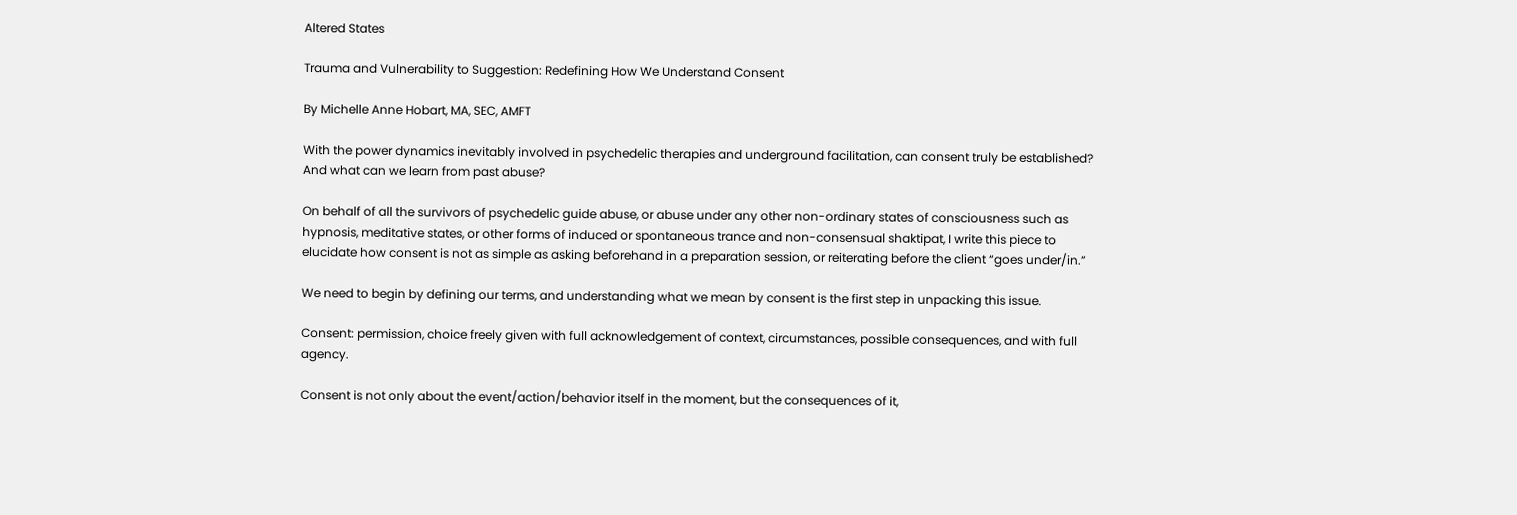Altered States

Trauma and Vulnerability to Suggestion: Redefining How We Understand Consent

By Michelle Anne Hobart, MA, SEC, AMFT

With the power dynamics inevitably involved in psychedelic therapies and underground facilitation, can consent truly be established? And what can we learn from past abuse?

On behalf of all the survivors of psychedelic guide abuse, or abuse under any other non-ordinary states of consciousness such as hypnosis, meditative states, or other forms of induced or spontaneous trance and non-consensual shaktipat, I write this piece to elucidate how consent is not as simple as asking beforehand in a preparation session, or reiterating before the client “goes under/in.”

We need to begin by defining our terms, and understanding what we mean by consent is the first step in unpacking this issue.

Consent: permission, choice freely given with full acknowledgement of context, circumstances, possible consequences, and with full agency.

Consent is not only about the event/action/behavior itself in the moment, but the consequences of it,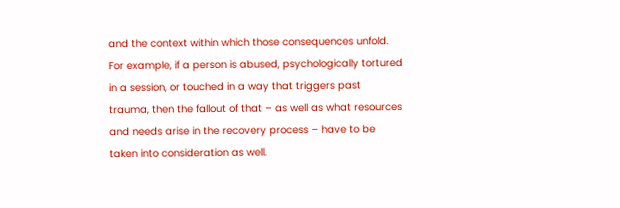and the context within which those consequences unfold. For example, if a person is abused, psychologically tortured in a session, or touched in a way that triggers past trauma, then the fallout of that – as well as what resources and needs arise in the recovery process – have to be taken into consideration as well.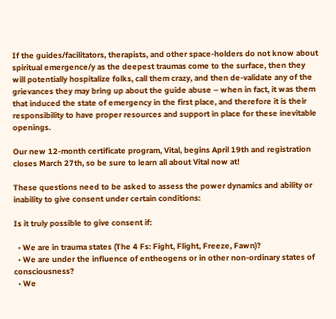If the guides/facilitators, therapists, and other space-holders do not know about spiritual emergence/y as the deepest traumas come to the surface, then they will potentially hospitalize folks, call them crazy, and then de-validate any of the grievances they may bring up about the guide abuse – when in fact, it was them that induced the state of emergency in the first place, and therefore it is their responsibility to have proper resources and support in place for these inevitable openings.

Our new 12-month certificate program, Vital, begins April 19th and registration closes March 27th, so be sure to learn all about Vital now at!

These questions need to be asked to assess the power dynamics and ability or inability to give consent under certain conditions:

Is it truly possible to give consent if:

  • We are in trauma states (The 4 Fs: Fight, Flight, Freeze, Fawn)?
  • We are under the influence of entheogens or in other non-ordinary states of consciousness?
  • We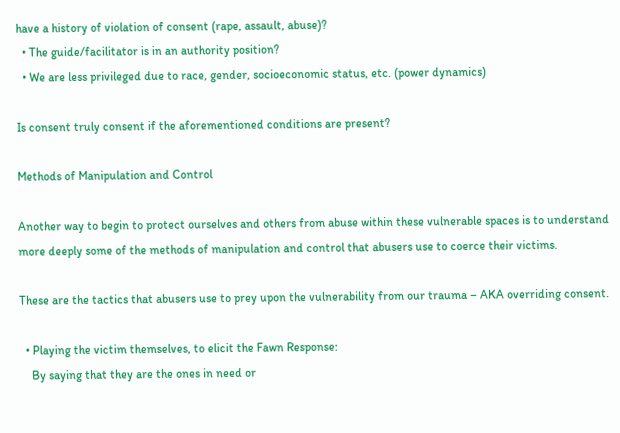have a history of violation of consent (rape, assault, abuse)?
  • The guide/facilitator is in an authority position?
  • We are less privileged due to race, gender, socioeconomic status, etc. (power dynamics)

Is consent truly consent if the aforementioned conditions are present?

Methods of Manipulation and Control

Another way to begin to protect ourselves and others from abuse within these vulnerable spaces is to understand more deeply some of the methods of manipulation and control that abusers use to coerce their victims.

These are the tactics that abusers use to prey upon the vulnerability from our trauma – AKA overriding consent.

  • Playing the victim themselves, to elicit the Fawn Response:
    By saying that they are the ones in need or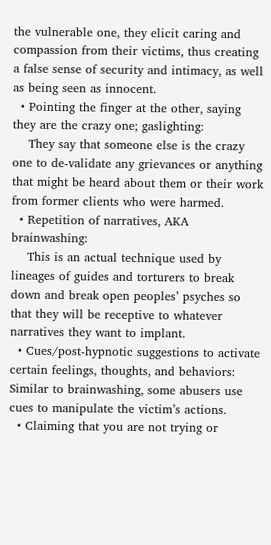the vulnerable one, they elicit caring and compassion from their victims, thus creating a false sense of security and intimacy, as well as being seen as innocent.
  • Pointing the finger at the other, saying they are the crazy one; gaslighting:
    They say that someone else is the crazy one to de-validate any grievances or anything that might be heard about them or their work from former clients who were harmed.
  • Repetition of narratives, AKA brainwashing:
    This is an actual technique used by lineages of guides and torturers to break down and break open peoples’ psyches so that they will be receptive to whatever narratives they want to implant.
  • Cues/post-hypnotic suggestions to activate certain feelings, thoughts, and behaviors: Similar to brainwashing, some abusers use cues to manipulate the victim’s actions.
  • Claiming that you are not trying or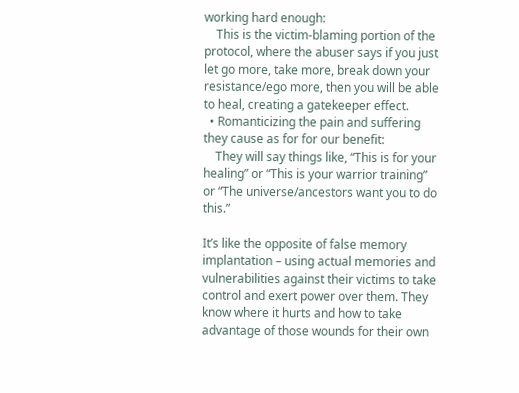working hard enough:
    This is the victim-blaming portion of the protocol, where the abuser says if you just let go more, take more, break down your resistance/ego more, then you will be able to heal, creating a gatekeeper effect.
  • Romanticizing the pain and suffering they cause as for for our benefit:
    They will say things like, “This is for your healing” or “This is your warrior training” or “The universe/ancestors want you to do this.”

It’s like the opposite of false memory implantation – using actual memories and vulnerabilities against their victims to take control and exert power over them. They know where it hurts and how to take advantage of those wounds for their own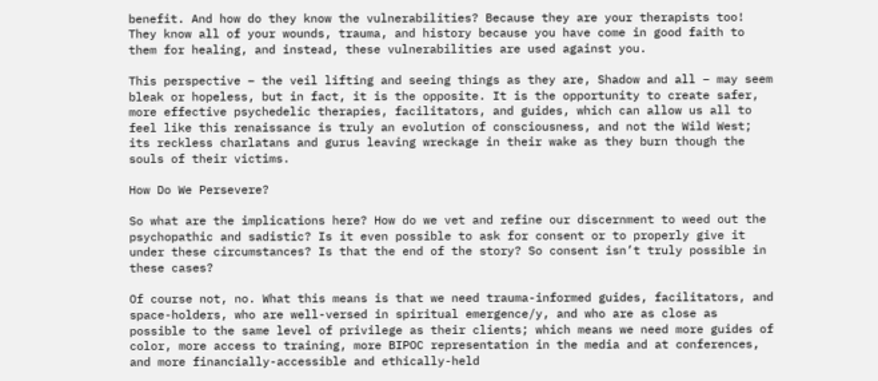benefit. And how do they know the vulnerabilities? Because they are your therapists too! They know all of your wounds, trauma, and history because you have come in good faith to them for healing, and instead, these vulnerabilities are used against you.

This perspective – the veil lifting and seeing things as they are, Shadow and all – may seem bleak or hopeless, but in fact, it is the opposite. It is the opportunity to create safer, more effective psychedelic therapies, facilitators, and guides, which can allow us all to feel like this renaissance is truly an evolution of consciousness, and not the Wild West; its reckless charlatans and gurus leaving wreckage in their wake as they burn though the souls of their victims.

How Do We Persevere?

So what are the implications here? How do we vet and refine our discernment to weed out the psychopathic and sadistic? Is it even possible to ask for consent or to properly give it under these circumstances? Is that the end of the story? So consent isn’t truly possible in these cases?

Of course not, no. What this means is that we need trauma-informed guides, facilitators, and space-holders, who are well-versed in spiritual emergence/y, and who are as close as possible to the same level of privilege as their clients; which means we need more guides of color, more access to training, more BIPOC representation in the media and at conferences, and more financially-accessible and ethically-held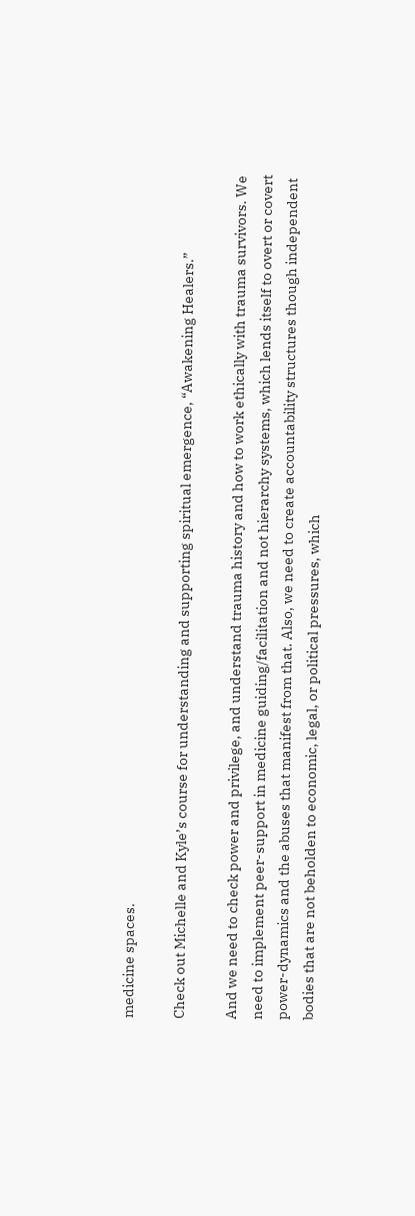medicine spaces.

Check out Michelle and Kyle’s course for understanding and supporting spiritual emergence, “Awakening Healers.”

And we need to check power and privilege, and understand trauma history and how to work ethically with trauma survivors. We need to implement peer-support in medicine guiding/facilitation and not hierarchy systems, which lends itself to overt or covert power-dynamics and the abuses that manifest from that. Also, we need to create accountability structures though independent bodies that are not beholden to economic, legal, or political pressures, which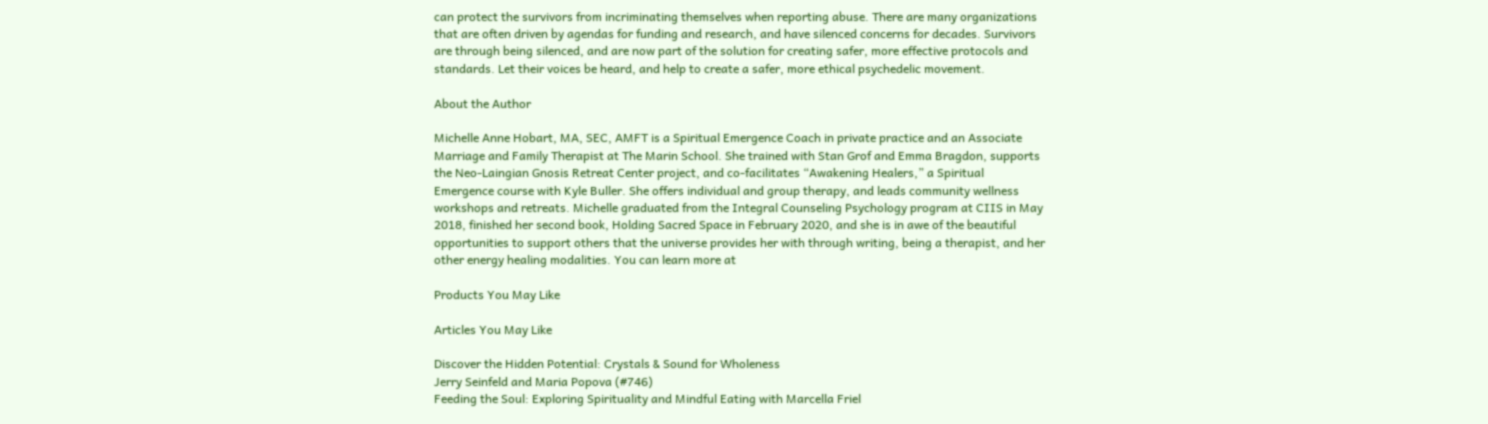can protect the survivors from incriminating themselves when reporting abuse. There are many organizations that are often driven by agendas for funding and research, and have silenced concerns for decades. Survivors are through being silenced, and are now part of the solution for creating safer, more effective protocols and standards. Let their voices be heard, and help to create a safer, more ethical psychedelic movement.

About the Author

Michelle Anne Hobart, MA, SEC, AMFT is a Spiritual Emergence Coach in private practice and an Associate Marriage and Family Therapist at The Marin School. She trained with Stan Grof and Emma Bragdon, supports the Neo-Laingian Gnosis Retreat Center project, and co-facilitates “Awakening Healers,” a Spiritual Emergence course with Kyle Buller. She offers individual and group therapy, and leads community wellness workshops and retreats. Michelle graduated from the Integral Counseling Psychology program at CIIS in May 2018, finished her second book, Holding Sacred Space in February 2020, and she is in awe of the beautiful opportunities to support others that the universe provides her with through writing, being a therapist, and her other energy healing modalities. You can learn more at

Products You May Like

Articles You May Like

Discover the Hidden Potential: Crystals & Sound for Wholeness
Jerry Seinfeld and Maria Popova (#746)
Feeding the Soul: Exploring Spirituality and Mindful Eating with Marcella Friel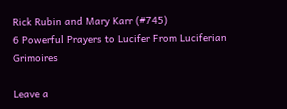Rick Rubin and Mary Karr (#745)
6 Powerful Prayers to Lucifer From Luciferian Grimoires

Leave a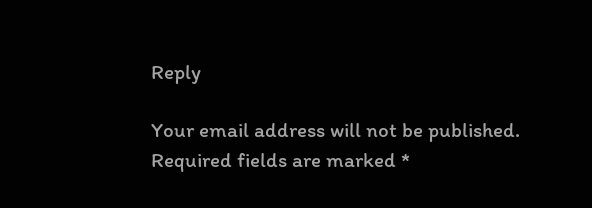Reply

Your email address will not be published. Required fields are marked *